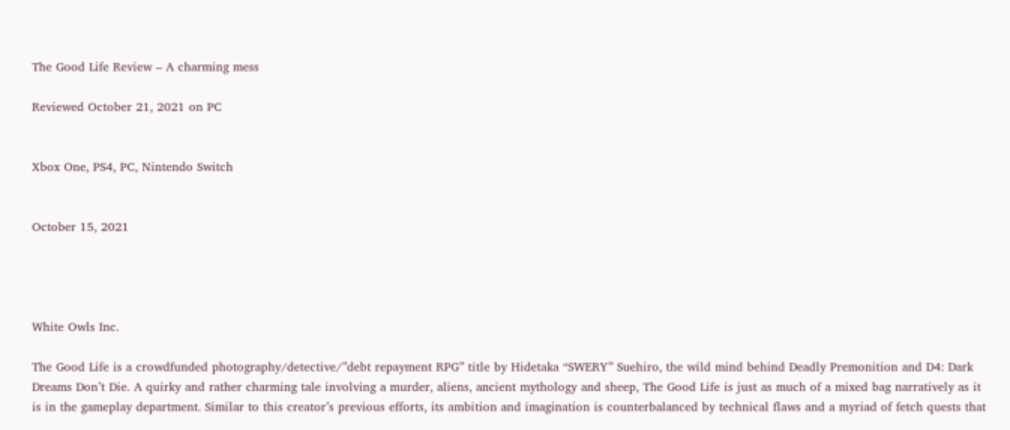The Good Life Review – A charming mess

Reviewed October 21, 2021 on PC


Xbox One, PS4, PC, Nintendo Switch


October 15, 2021




White Owls Inc.

The Good Life is a crowdfunded photography/detective/”debt repayment RPG” title by Hidetaka “SWERY” Suehiro, the wild mind behind Deadly Premonition and D4: Dark Dreams Don’t Die. A quirky and rather charming tale involving a murder, aliens, ancient mythology and sheep, The Good Life is just as much of a mixed bag narratively as it is in the gameplay department. Similar to this creator’s previous efforts, its ambition and imagination is counterbalanced by technical flaws and a myriad of fetch quests that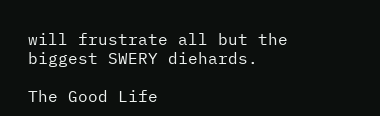will frustrate all but the biggest SWERY diehards.

The Good Life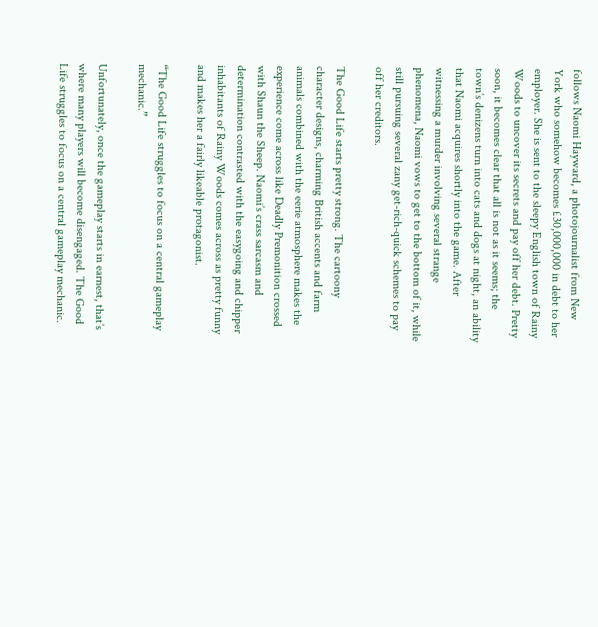follows Naomi Hayward, a photojournalist from New York who somehow becomes £30,000,000 in debt to her employer. She is sent to the sleepy English town of Rainy Woods to uncover its secrets and pay off her debt. Pretty soon, it becomes clear that all is not as it seems; the town’s denizens turn into cats and dogs at night, an ability that Naomi acquires shortly into the game. After witnessing a murder involving several strange phenomena, Naomi vows to get to the bottom of it, while still pursuing several zany get-rich-quick schemes to pay off her creditors.

The Good Life starts pretty strong. The cartoony character designs, charming British accents and farm animals combined with the eerie atmosphere makes the experience come across like Deadly Premonition crossed with Shaun the Sheep. Naomi’s crass sarcasm and determination contrasted with the easygoing and chipper inhabitants of Rainy Woods comes across as pretty funny and makes her a fairly likeable protagonist.

“The Good Life struggles to focus on a central gameplay mechanic.”

Unfortunately, once the gameplay starts in earnest, that’s where many players will become disengaged. The Good Life struggles to focus on a central gameplay mechanic.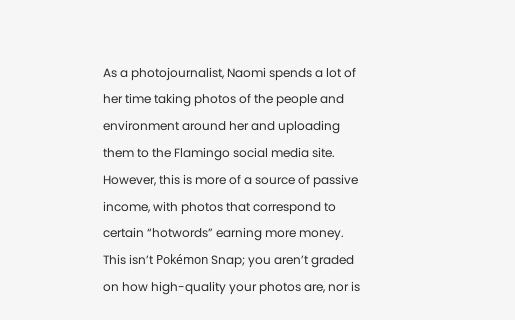As a photojournalist, Naomi spends a lot of her time taking photos of the people and environment around her and uploading them to the Flamingo social media site. However, this is more of a source of passive income, with photos that correspond to certain “hotwords” earning more money. This isn’t Pokémon Snap; you aren’t graded on how high-quality your photos are, nor is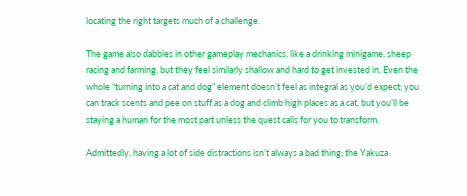locating the right targets much of a challenge.

The game also dabbles in other gameplay mechanics, like a drinking minigame, sheep racing and farming, but they feel similarly shallow and hard to get invested in. Even the whole “turning into a cat and dog” element doesn’t feel as integral as you’d expect; you can track scents and pee on stuff as a dog and climb high places as a cat, but you’ll be staying a human for the most part unless the quest calls for you to transform.

Admittedly, having a lot of side distractions isn’t always a bad thing; the Yakuza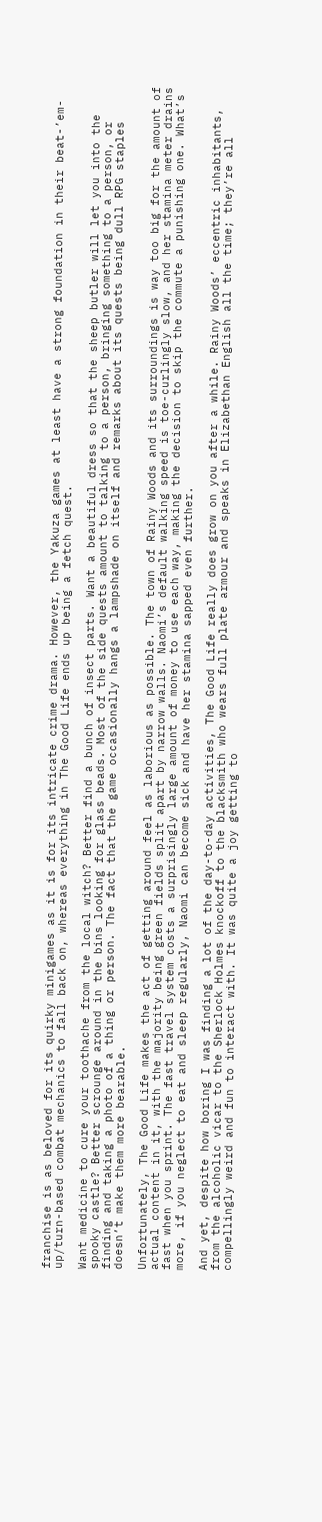franchise is as beloved for its quirky minigames as it is for its intricate crime drama. However, the Yakuza games at least have a strong foundation in their beat-’em-up/turn-based combat mechanics to fall back on, whereas everything in The Good Life ends up being a fetch quest.

Want medicine to cure your toothache from the local witch? Better find a bunch of insect parts. Want a beautiful dress so that the sheep butler will let you into the spooky castle? Better scrounge around in the bins looking for glass beads. Most of the side quests amount to talking to a person, bringing something to a person, or finding and taking a photo of a thing or person. The fact that the game occasionally hangs a lampshade on itself and remarks about its quests being dull RPG staples doesn’t make them more bearable.

Unfortunately, The Good Life makes the act of getting around feel as laborious as possible. The town of Rainy Woods and its surroundings is way too big for the amount of actual content in it, with the majority being green fields split apart by narrow walls. Naomi’s default walking speed is toe-curlingly slow, and her stamina meter drains fast when you sprint. The fast travel system costs a surprisingly large amount of money to use each way, making the decision to skip the commute a punishing one. What’s more, if you neglect to eat and sleep regularly, Naomi can become sick and have her stamina sapped even further.

And yet, despite how boring I was finding a lot of the day-to-day activities, The Good Life really does grow on you after a while. Rainy Woods’ eccentric inhabitants, from the alcoholic vicar to the Sherlock Holmes knockoff to the blacksmith who wears full plate armour and speaks in Elizabethan English all the time; they’re all compellingly weird and fun to interact with. It was quite a joy getting to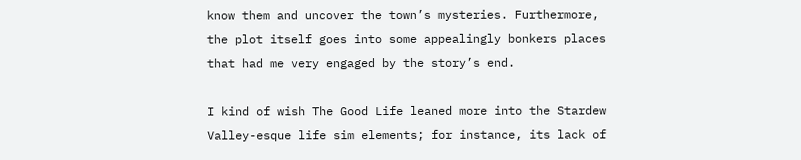know them and uncover the town’s mysteries. Furthermore, the plot itself goes into some appealingly bonkers places that had me very engaged by the story’s end.

I kind of wish The Good Life leaned more into the Stardew Valley-esque life sim elements; for instance, its lack of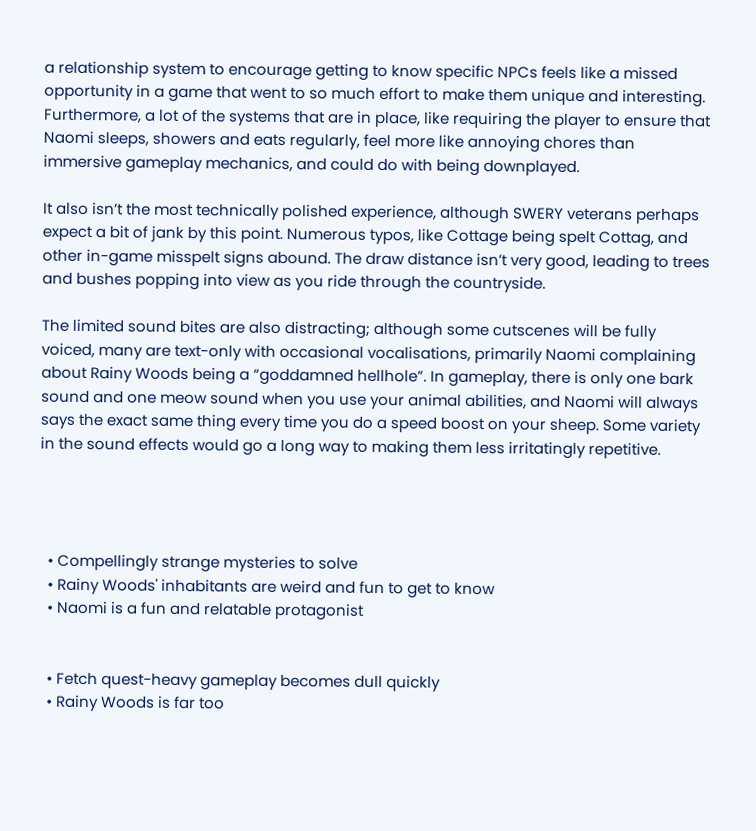a relationship system to encourage getting to know specific NPCs feels like a missed opportunity in a game that went to so much effort to make them unique and interesting. Furthermore, a lot of the systems that are in place, like requiring the player to ensure that Naomi sleeps, showers and eats regularly, feel more like annoying chores than immersive gameplay mechanics, and could do with being downplayed.

It also isn’t the most technically polished experience, although SWERY veterans perhaps expect a bit of jank by this point. Numerous typos, like Cottage being spelt Cottag, and other in-game misspelt signs abound. The draw distance isn’t very good, leading to trees and bushes popping into view as you ride through the countryside.

The limited sound bites are also distracting; although some cutscenes will be fully voiced, many are text-only with occasional vocalisations, primarily Naomi complaining about Rainy Woods being a “goddamned hellhole”. In gameplay, there is only one bark sound and one meow sound when you use your animal abilities, and Naomi will always says the exact same thing every time you do a speed boost on your sheep. Some variety in the sound effects would go a long way to making them less irritatingly repetitive.




  • Compellingly strange mysteries to solve
  • Rainy Woods' inhabitants are weird and fun to get to know
  • Naomi is a fun and relatable protagonist


  • Fetch quest-heavy gameplay becomes dull quickly
  • Rainy Woods is far too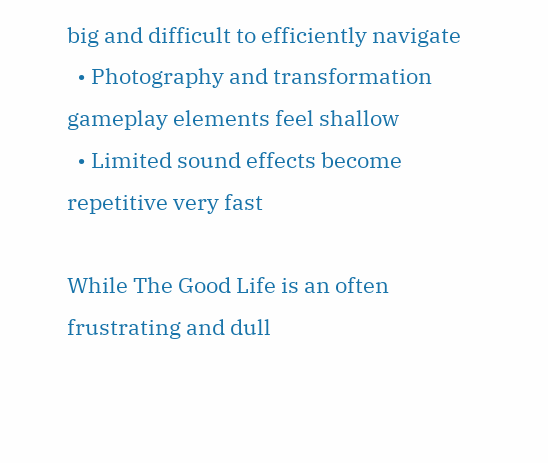big and difficult to efficiently navigate
  • Photography and transformation gameplay elements feel shallow
  • Limited sound effects become repetitive very fast

While The Good Life is an often frustrating and dull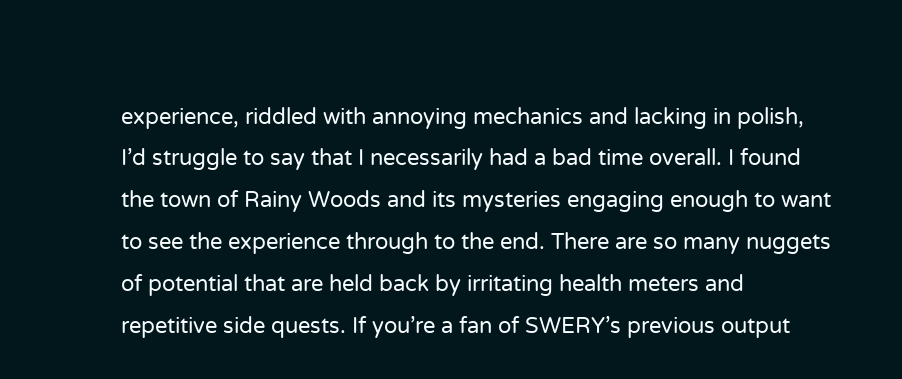experience, riddled with annoying mechanics and lacking in polish, I’d struggle to say that I necessarily had a bad time overall. I found the town of Rainy Woods and its mysteries engaging enough to want to see the experience through to the end. There are so many nuggets of potential that are held back by irritating health meters and repetitive side quests. If you’re a fan of SWERY’s previous output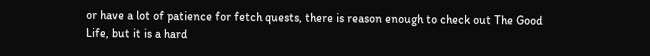or have a lot of patience for fetch quests, there is reason enough to check out The Good Life, but it is a hard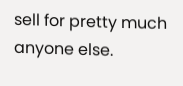sell for pretty much anyone else.